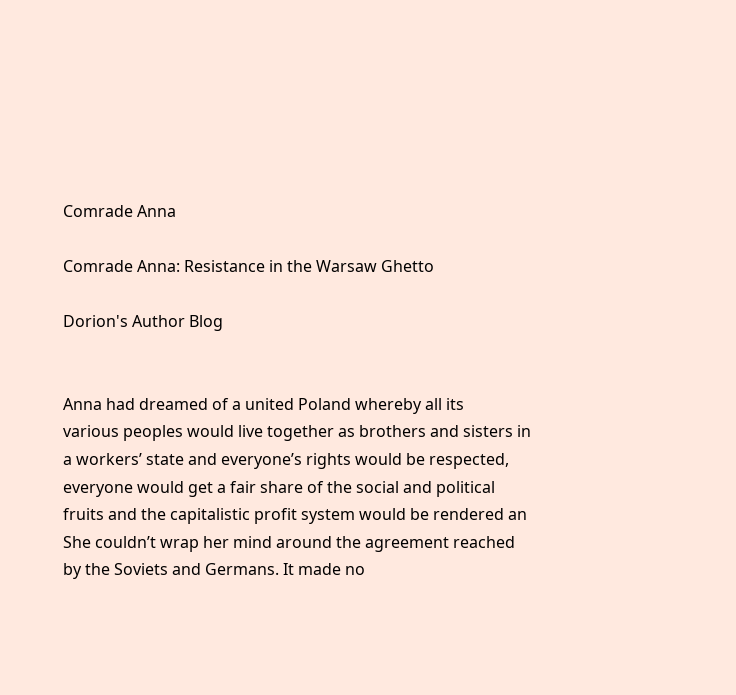Comrade Anna

Comrade Anna: Resistance in the Warsaw Ghetto

Dorion's Author Blog


Anna had dreamed of a united Poland whereby all its
various peoples would live together as brothers and sisters in
a workers’ state and everyone’s rights would be respected,
everyone would get a fair share of the social and political
fruits and the capitalistic profit system would be rendered an
She couldn’t wrap her mind around the agreement reached
by the Soviets and Germans. It made no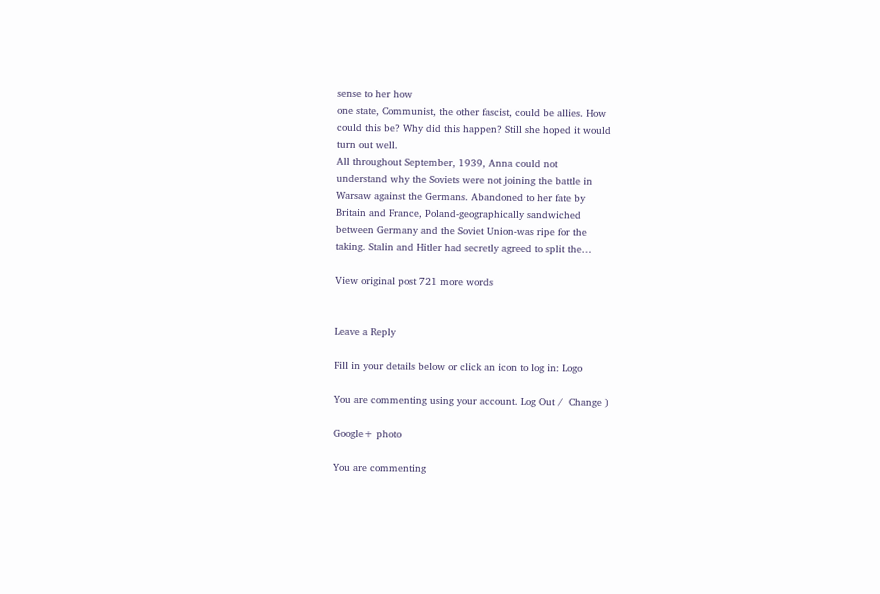sense to her how
one state, Communist, the other fascist, could be allies. How
could this be? Why did this happen? Still she hoped it would
turn out well.
All throughout September, 1939, Anna could not
understand why the Soviets were not joining the battle in
Warsaw against the Germans. Abandoned to her fate by
Britain and France, Poland-geographically sandwiched
between Germany and the Soviet Union-was ripe for the
taking. Stalin and Hitler had secretly agreed to split the…

View original post 721 more words


Leave a Reply

Fill in your details below or click an icon to log in: Logo

You are commenting using your account. Log Out /  Change )

Google+ photo

You are commenting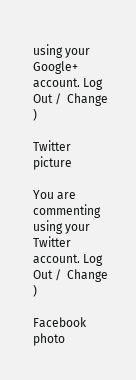using your Google+ account. Log Out /  Change )

Twitter picture

You are commenting using your Twitter account. Log Out /  Change )

Facebook photo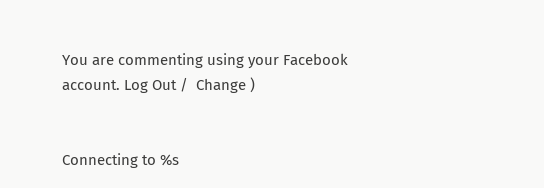You are commenting using your Facebook account. Log Out /  Change )


Connecting to %s